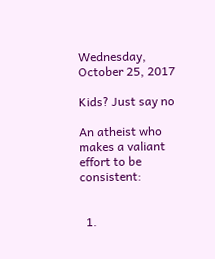Wednesday, October 25, 2017

Kids? Just say no

An atheist who makes a valiant effort to be consistent:


  1.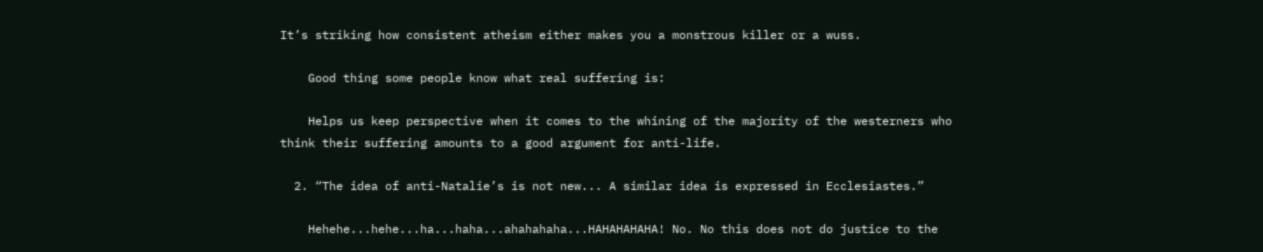It’s striking how consistent atheism either makes you a monstrous killer or a wuss.

    Good thing some people know what real suffering is:

    Helps us keep perspective when it comes to the whining of the majority of the westerners who think their suffering amounts to a good argument for anti-life.

  2. “The idea of anti-Natalie’s is not new... A similar idea is expressed in Ecclesiastes.”

    Hehehe...hehe...ha...haha...ahahahaha...HAHAHAHAHA! No. No this does not do justice to the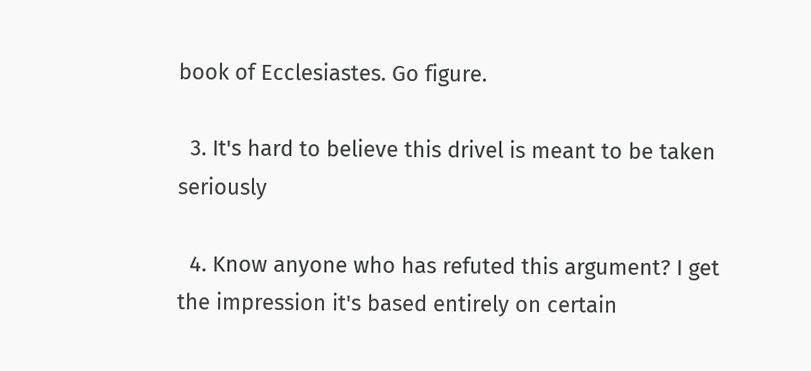book of Ecclesiastes. Go figure.

  3. It's hard to believe this drivel is meant to be taken seriously

  4. Know anyone who has refuted this argument? I get the impression it's based entirely on certain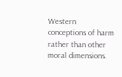Western conceptions of harm rather than other moral dimensions.